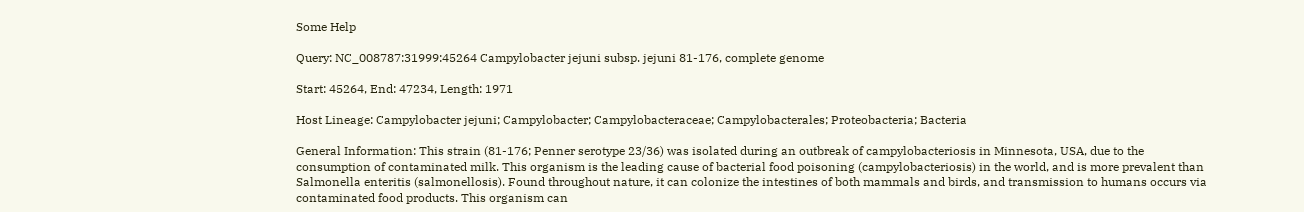Some Help

Query: NC_008787:31999:45264 Campylobacter jejuni subsp. jejuni 81-176, complete genome

Start: 45264, End: 47234, Length: 1971

Host Lineage: Campylobacter jejuni; Campylobacter; Campylobacteraceae; Campylobacterales; Proteobacteria; Bacteria

General Information: This strain (81-176; Penner serotype 23/36) was isolated during an outbreak of campylobacteriosis in Minnesota, USA, due to the consumption of contaminated milk. This organism is the leading cause of bacterial food poisoning (campylobacteriosis) in the world, and is more prevalent than Salmonella enteritis (salmonellosis). Found throughout nature, it can colonize the intestines of both mammals and birds, and transmission to humans occurs via contaminated food products. This organism can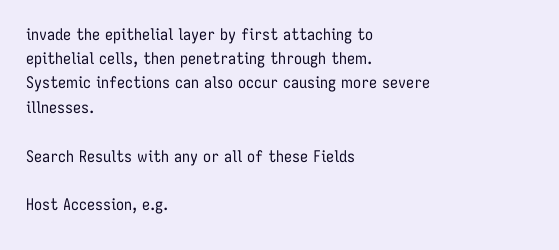invade the epithelial layer by first attaching to epithelial cells, then penetrating through them. Systemic infections can also occur causing more severe illnesses.

Search Results with any or all of these Fields

Host Accession, e.g.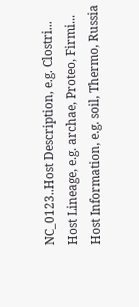NC_0123..Host Description, e.g. Clostri...
Host Lineage, e.g. archae, Proteo, Firmi...
Host Information, e.g. soil, Thermo, Russia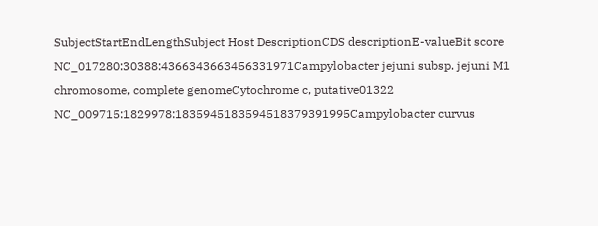SubjectStartEndLengthSubject Host DescriptionCDS descriptionE-valueBit score
NC_017280:30388:4366343663456331971Campylobacter jejuni subsp. jejuni M1 chromosome, complete genomeCytochrome c, putative01322
NC_009715:1829978:1835945183594518379391995Campylobacter curvus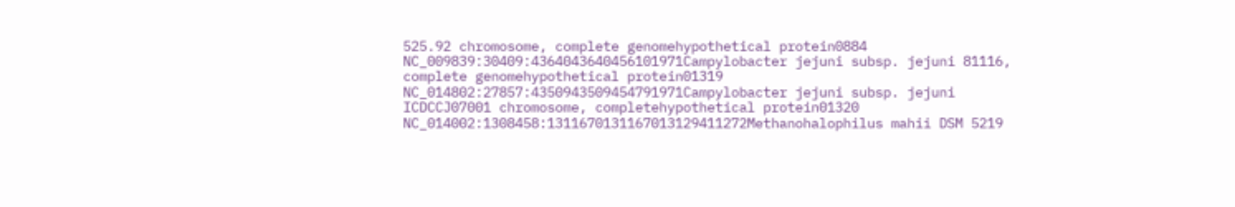525.92 chromosome, complete genomehypothetical protein0884
NC_009839:30409:4364043640456101971Campylobacter jejuni subsp. jejuni 81116, complete genomehypothetical protein01319
NC_014802:27857:4350943509454791971Campylobacter jejuni subsp. jejuni ICDCCJ07001 chromosome, completehypothetical protein01320
NC_014002:1308458:1311670131167013129411272Methanohalophilus mahii DSM 5219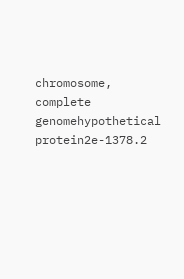chromosome, complete genomehypothetical protein2e-1378.2